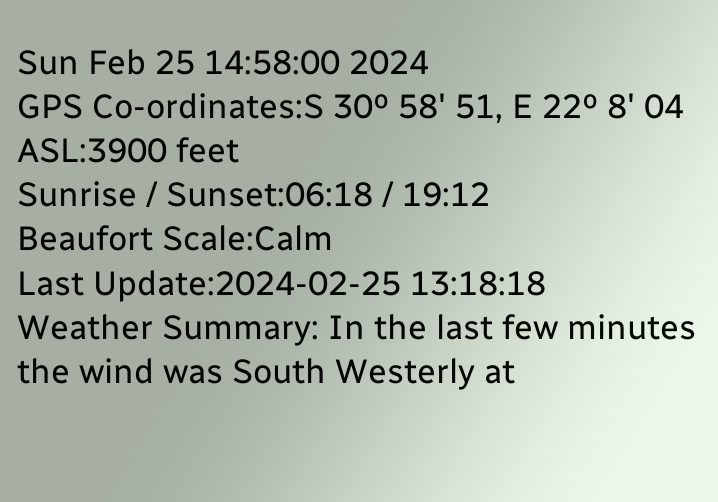Sun Feb 25 14:58:00 2024
GPS Co-ordinates:S 30º 58' 51, E 22º 8' 04
ASL:3900 feet
Sunrise / Sunset:06:18 / 19:12
Beaufort Scale:Calm
Last Update:2024-02-25 13:18:18
Weather Summary: In the last few minutes the wind was South Westerly at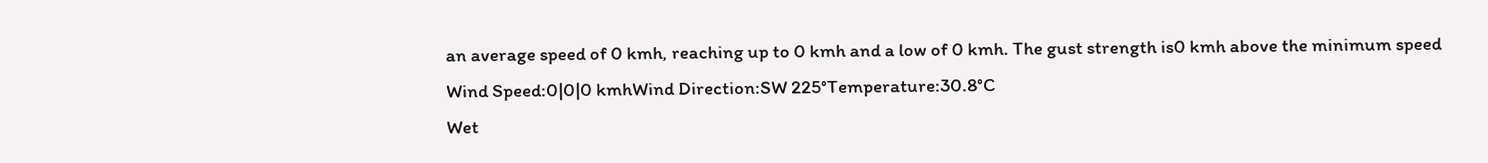an average speed of 0 kmh, reaching up to 0 kmh and a low of 0 kmh. The gust strength is0 kmh above the minimum speed
Wind Speed:0|0|0 kmhWind Direction:SW 225°Temperature:30.8°C
Wet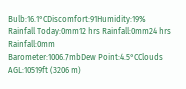Bulb:16.1°CDiscomfort:91Humidity:19%
Rainfall Today:0mm12 hrs Rainfall:0mm24 hrs Rainfall:0mm
Barometer:1006.7mbDew Point:4.5°CClouds AGL:10519ft (3206 m)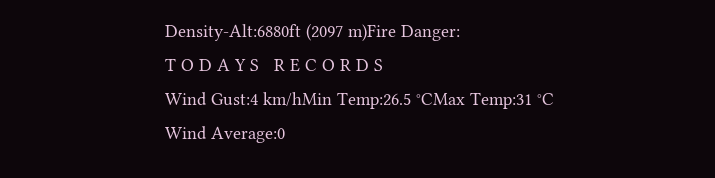Density-Alt:6880ft (2097 m)Fire Danger:
T O D A Y S   R E C O R D S
Wind Gust:4 km/hMin Temp:26.5 °CMax Temp:31 °C
Wind Average:0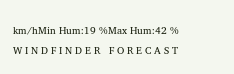km/hMin Hum:19 %Max Hum:42 %
W I N D F I N D E R   F O R E C A S T